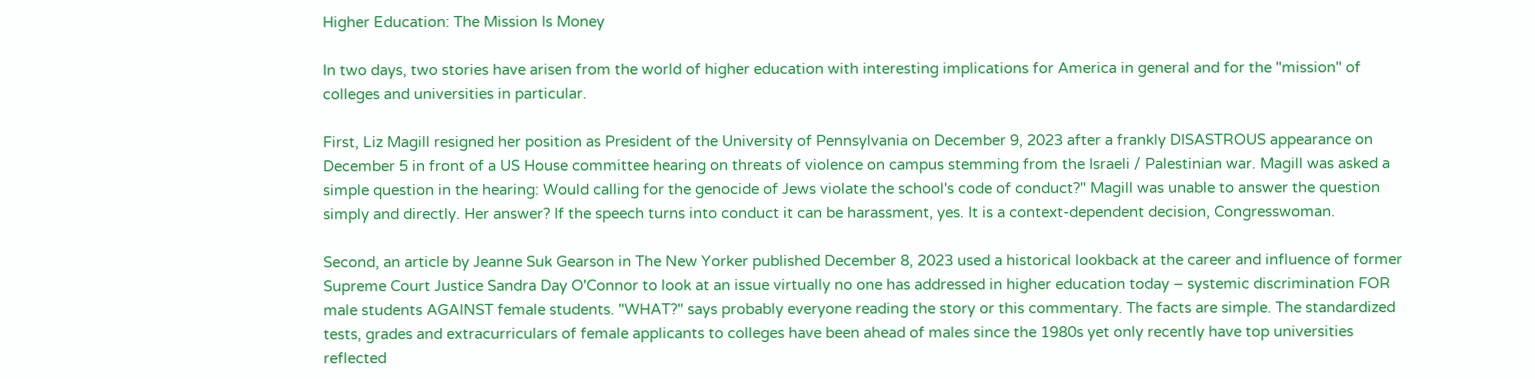Higher Education: The Mission Is Money

In two days, two stories have arisen from the world of higher education with interesting implications for America in general and for the "mission" of colleges and universities in particular.

First, Liz Magill resigned her position as President of the University of Pennsylvania on December 9, 2023 after a frankly DISASTROUS appearance on December 5 in front of a US House committee hearing on threats of violence on campus stemming from the Israeli / Palestinian war. Magill was asked a simple question in the hearing: Would calling for the genocide of Jews violate the school's code of conduct?" Magill was unable to answer the question simply and directly. Her answer? If the speech turns into conduct it can be harassment, yes. It is a context-dependent decision, Congresswoman.

Second, an article by Jeanne Suk Gearson in The New Yorker published December 8, 2023 used a historical lookback at the career and influence of former Supreme Court Justice Sandra Day O'Connor to look at an issue virtually no one has addressed in higher education today – systemic discrimination FOR male students AGAINST female students. "WHAT?" says probably everyone reading the story or this commentary. The facts are simple. The standardized tests, grades and extracurriculars of female applicants to colleges have been ahead of males since the 1980s yet only recently have top universities reflected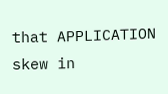that APPLICATION skew in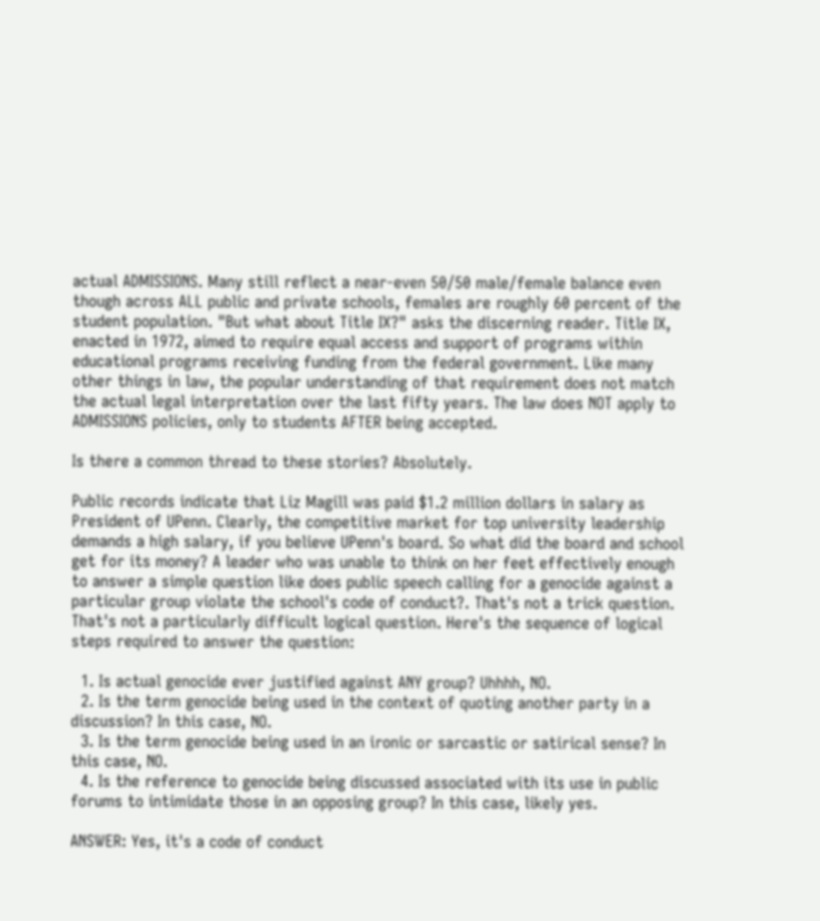actual ADMISSIONS. Many still reflect a near-even 50/50 male/female balance even though across ALL public and private schools, females are roughly 60 percent of the student population. "But what about Title IX?" asks the discerning reader. Title IX, enacted in 1972, aimed to require equal access and support of programs within educational programs receiving funding from the federal government. Like many other things in law, the popular understanding of that requirement does not match the actual legal interpretation over the last fifty years. The law does NOT apply to ADMISSIONS policies, only to students AFTER being accepted.

Is there a common thread to these stories? Absolutely.

Public records indicate that Liz Magill was paid $1.2 million dollars in salary as President of UPenn. Clearly, the competitive market for top university leadership demands a high salary, if you believe UPenn's board. So what did the board and school get for its money? A leader who was unable to think on her feet effectively enough to answer a simple question like does public speech calling for a genocide against a particular group violate the school's code of conduct?. That's not a trick question. That's not a particularly difficult logical question. Here's the sequence of logical steps required to answer the question:

  1. Is actual genocide ever justified against ANY group? Uhhhh, NO.
  2. Is the term genocide being used in the context of quoting another party in a discussion? In this case, NO.
  3. Is the term genocide being used in an ironic or sarcastic or satirical sense? In this case, NO.
  4. Is the reference to genocide being discussed associated with its use in public forums to intimidate those in an opposing group? In this case, likely yes.

ANSWER: Yes, it's a code of conduct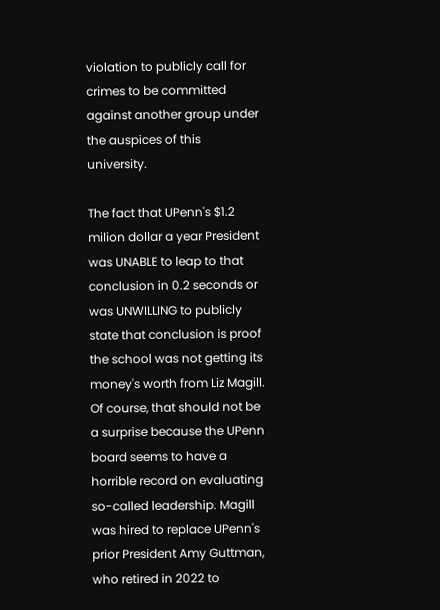violation to publicly call for crimes to be committed against another group under the auspices of this university.

The fact that UPenn's $1.2 milion dollar a year President was UNABLE to leap to that conclusion in 0.2 seconds or was UNWILLING to publicly state that conclusion is proof the school was not getting its money's worth from Liz Magill. Of course, that should not be a surprise because the UPenn board seems to have a horrible record on evaluating so-called leadership. Magill was hired to replace UPenn's prior President Amy Guttman, who retired in 2022 to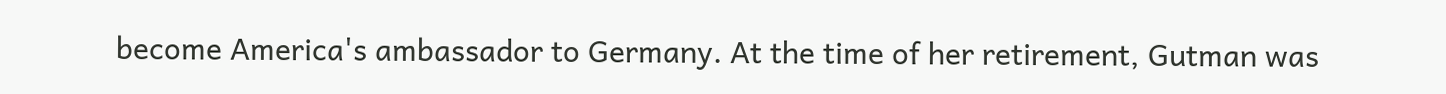become America's ambassador to Germany. At the time of her retirement, Gutman was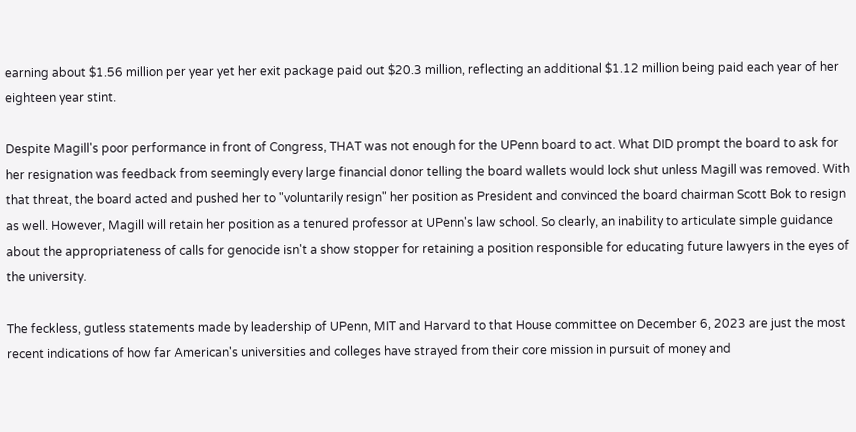earning about $1.56 million per year yet her exit package paid out $20.3 million, reflecting an additional $1.12 million being paid each year of her eighteen year stint.

Despite Magill's poor performance in front of Congress, THAT was not enough for the UPenn board to act. What DID prompt the board to ask for her resignation was feedback from seemingly every large financial donor telling the board wallets would lock shut unless Magill was removed. With that threat, the board acted and pushed her to "voluntarily resign" her position as President and convinced the board chairman Scott Bok to resign as well. However, Magill will retain her position as a tenured professor at UPenn's law school. So clearly, an inability to articulate simple guidance about the appropriateness of calls for genocide isn't a show stopper for retaining a position responsible for educating future lawyers in the eyes of the university.

The feckless, gutless statements made by leadership of UPenn, MIT and Harvard to that House committee on December 6, 2023 are just the most recent indications of how far American's universities and colleges have strayed from their core mission in pursuit of money and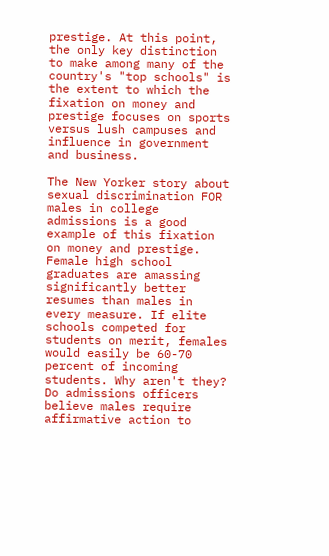prestige. At this point, the only key distinction to make among many of the country's "top schools" is the extent to which the fixation on money and prestige focuses on sports versus lush campuses and influence in government and business.

The New Yorker story about sexual discrimination FOR males in college admissions is a good example of this fixation on money and prestige. Female high school graduates are amassing significantly better resumes than males in every measure. If elite schools competed for students on merit, females would easily be 60-70 percent of incoming students. Why aren't they? Do admissions officers believe males require affirmative action to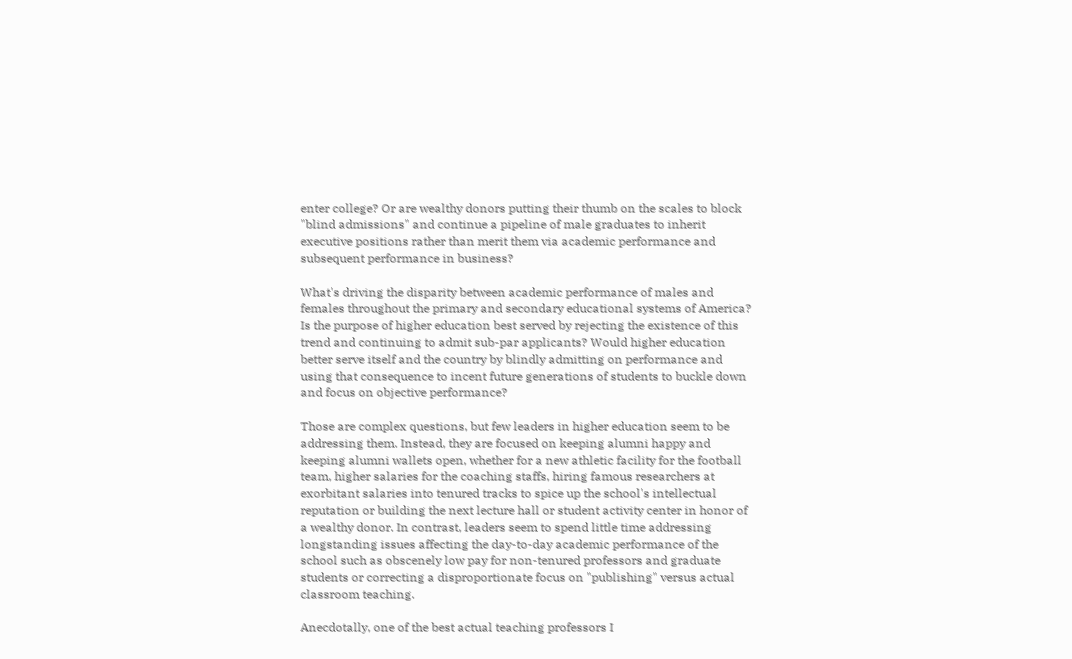enter college? Or are wealthy donors putting their thumb on the scales to block "blind admissions" and continue a pipeline of male graduates to inherit executive positions rather than merit them via academic performance and subsequent performance in business?

What's driving the disparity between academic performance of males and females throughout the primary and secondary educational systems of America? Is the purpose of higher education best served by rejecting the existence of this trend and continuing to admit sub-par applicants? Would higher education better serve itself and the country by blindly admitting on performance and using that consequence to incent future generations of students to buckle down and focus on objective performance?

Those are complex questions, but few leaders in higher education seem to be addressing them. Instead, they are focused on keeping alumni happy and keeping alumni wallets open, whether for a new athletic facility for the football team, higher salaries for the coaching staffs, hiring famous researchers at exorbitant salaries into tenured tracks to spice up the school's intellectual reputation or building the next lecture hall or student activity center in honor of a wealthy donor. In contrast, leaders seem to spend little time addressing longstanding issues affecting the day-to-day academic performance of the school such as obscenely low pay for non-tenured professors and graduate students or correcting a disproportionate focus on "publishing" versus actual classroom teaching.

Anecdotally, one of the best actual teaching professors I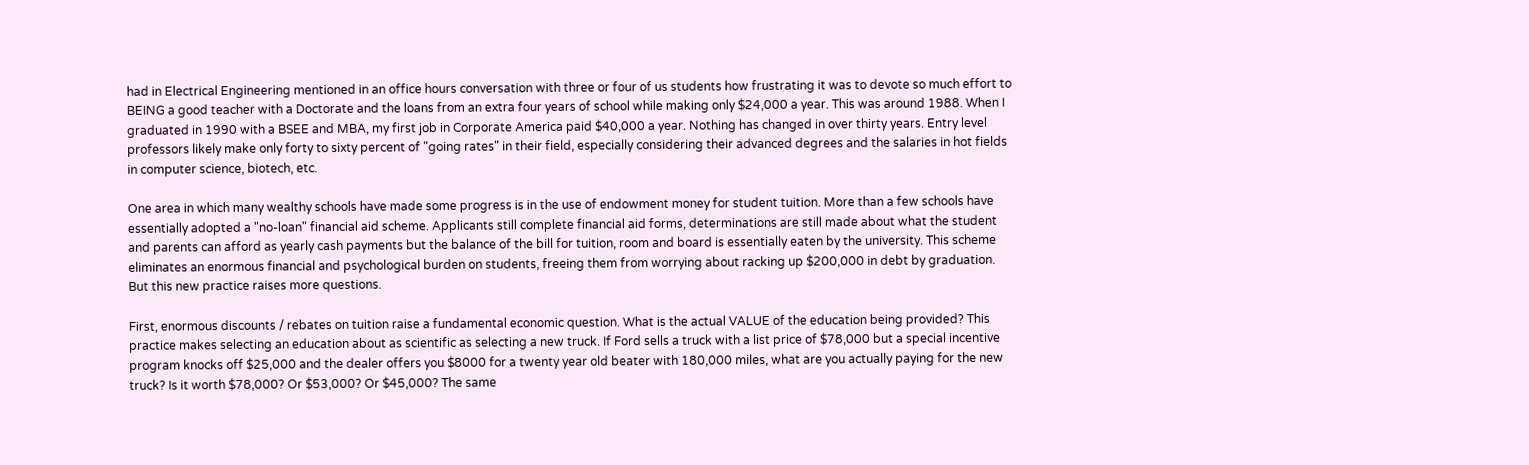had in Electrical Engineering mentioned in an office hours conversation with three or four of us students how frustrating it was to devote so much effort to BEING a good teacher with a Doctorate and the loans from an extra four years of school while making only $24,000 a year. This was around 1988. When I graduated in 1990 with a BSEE and MBA, my first job in Corporate America paid $40,000 a year. Nothing has changed in over thirty years. Entry level professors likely make only forty to sixty percent of "going rates" in their field, especially considering their advanced degrees and the salaries in hot fields in computer science, biotech, etc.

One area in which many wealthy schools have made some progress is in the use of endowment money for student tuition. More than a few schools have essentially adopted a "no-loan" financial aid scheme. Applicants still complete financial aid forms, determinations are still made about what the student and parents can afford as yearly cash payments but the balance of the bill for tuition, room and board is essentially eaten by the university. This scheme eliminates an enormous financial and psychological burden on students, freeing them from worrying about racking up $200,000 in debt by graduation. But this new practice raises more questions.

First, enormous discounts / rebates on tuition raise a fundamental economic question. What is the actual VALUE of the education being provided? This practice makes selecting an education about as scientific as selecting a new truck. If Ford sells a truck with a list price of $78,000 but a special incentive program knocks off $25,000 and the dealer offers you $8000 for a twenty year old beater with 180,000 miles, what are you actually paying for the new truck? Is it worth $78,000? Or $53,000? Or $45,000? The same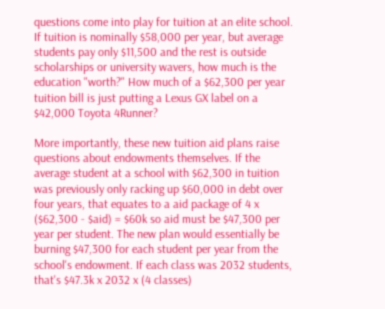questions come into play for tuition at an elite school. If tuition is nominally $58,000 per year, but average students pay only $11,500 and the rest is outside scholarships or university wavers, how much is the education "worth?" How much of a $62,300 per year tuition bill is just putting a Lexus GX label on a $42,000 Toyota 4Runner?

More importantly, these new tuition aid plans raise questions about endowments themselves. If the average student at a school with $62,300 in tuition was previously only racking up $60,000 in debt over four years, that equates to a aid package of 4 x ($62,300 - $aid) = $60k so aid must be $47,300 per year per student. The new plan would essentially be burning $47,300 for each student per year from the school's endowment. If each class was 2032 students, that's $47.3k x 2032 x (4 classes)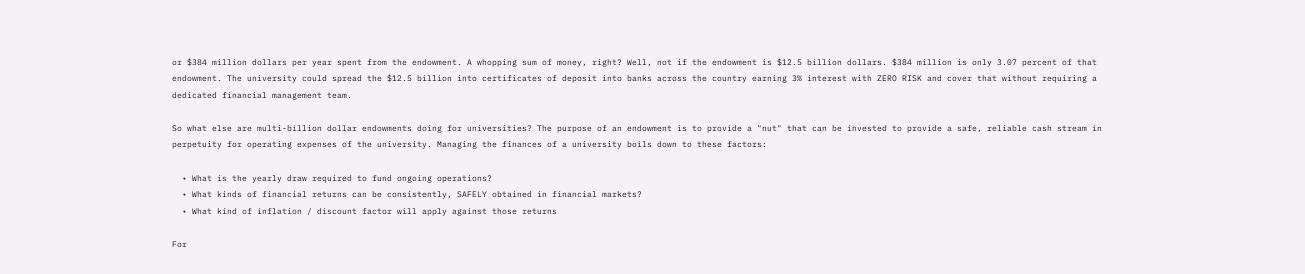or $384 million dollars per year spent from the endowment. A whopping sum of money, right? Well, not if the endowment is $12.5 billion dollars. $384 million is only 3.07 percent of that endowment. The university could spread the $12.5 billion into certificates of deposit into banks across the country earning 3% interest with ZERO RISK and cover that without requiring a dedicated financial management team.

So what else are multi-billion dollar endowments doing for universities? The purpose of an endowment is to provide a "nut" that can be invested to provide a safe, reliable cash stream in perpetuity for operating expenses of the university. Managing the finances of a university boils down to these factors:

  • What is the yearly draw required to fund ongoing operations?
  • What kinds of financial returns can be consistently, SAFELY obtained in financial markets?
  • What kind of inflation / discount factor will apply against those returns

For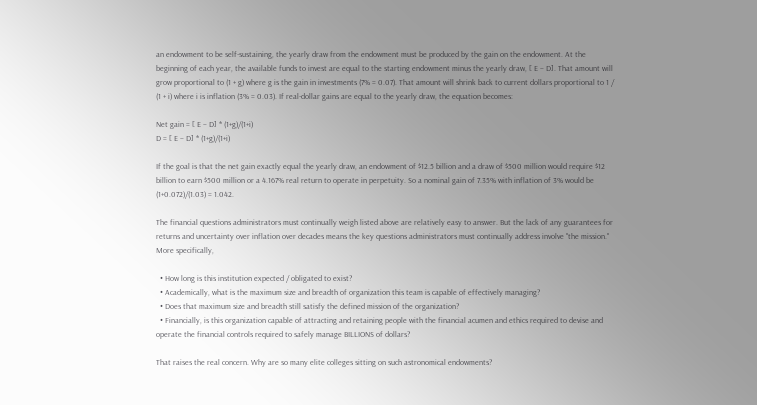an endowment to be self-sustaining, the yearly draw from the endowment must be produced by the gain on the endowment. At the beginning of each year, the available funds to invest are equal to the starting endowment minus the yearly draw, [ E – D]. That amount will grow proportional to (1 + g) where g is the gain in investments (7% = 0.07). That amount will shrink back to current dollars proportional to 1 / (1 + i) where i is inflation (3% = 0.03). If real-dollar gains are equal to the yearly draw, the equation becomes:

Net gain = [ E – D] * (1+g)/(1+i)
D = [ E – D] * (1+g)/(1+i)

If the goal is that the net gain exactly equal the yearly draw, an endowment of $12.5 billion and a draw of $500 million would require $12 billion to earn $500 million or a 4.167% real return to operate in perpetuity. So a nominal gain of 7.35% with inflation of 3% would be (1+0.072)/(1.03) = 1.042.

The financial questions administrators must continually weigh listed above are relatively easy to answer. But the lack of any guarantees for returns and uncertainty over inflation over decades means the key questions administrators must continually address involve "the mission." More specifically,

  • How long is this institution expected / obligated to exist?
  • Academically, what is the maximum size and breadth of organization this team is capable of effectively managing?
  • Does that maximum size and breadth still satisfy the defined mission of the organization?
  • Financially, is this organization capable of attracting and retaining people with the financial acumen and ethics required to devise and operate the financial controls required to safely manage BILLIONS of dollars?

That raises the real concern. Why are so many elite colleges sitting on such astronomical endowments?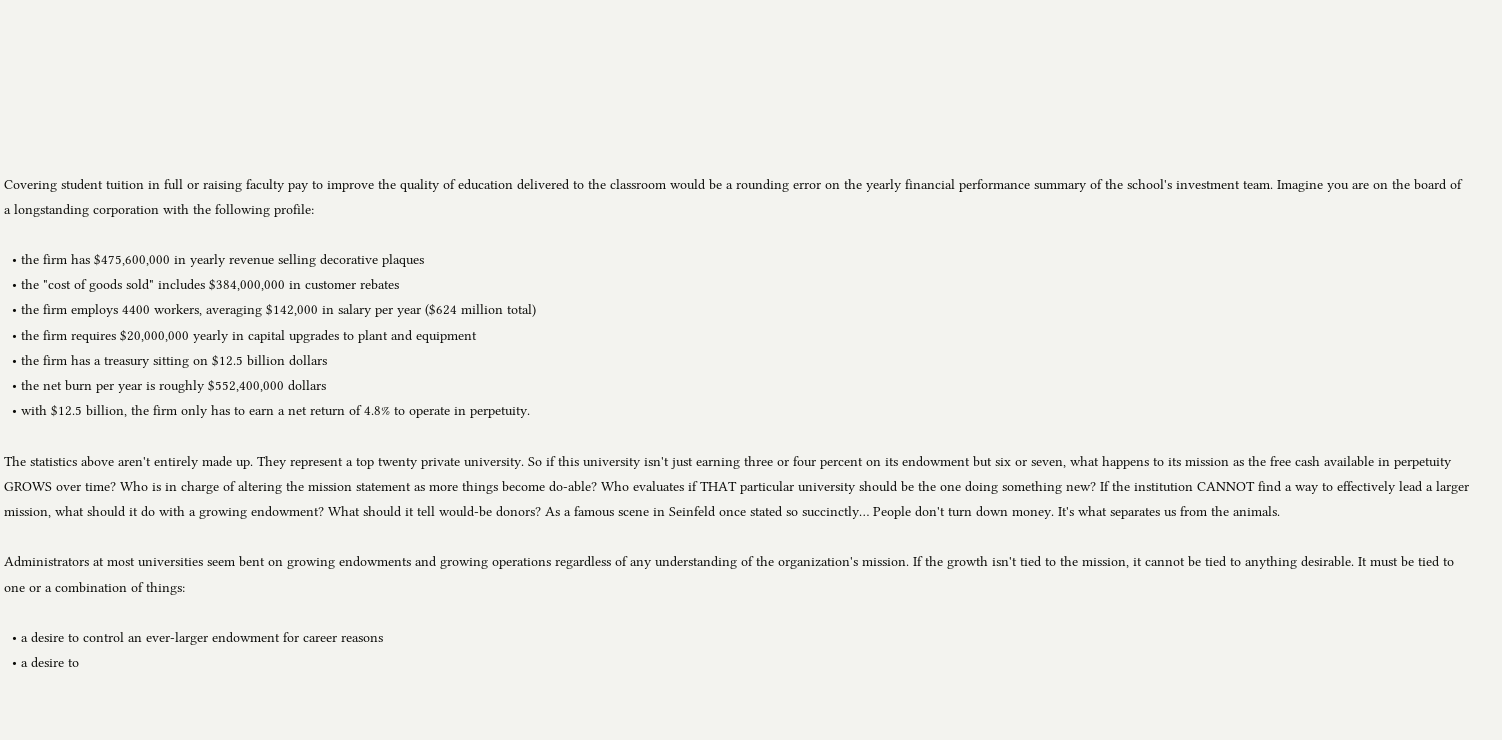Covering student tuition in full or raising faculty pay to improve the quality of education delivered to the classroom would be a rounding error on the yearly financial performance summary of the school's investment team. Imagine you are on the board of a longstanding corporation with the following profile:

  • the firm has $475,600,000 in yearly revenue selling decorative plaques
  • the "cost of goods sold" includes $384,000,000 in customer rebates
  • the firm employs 4400 workers, averaging $142,000 in salary per year ($624 million total)
  • the firm requires $20,000,000 yearly in capital upgrades to plant and equipment
  • the firm has a treasury sitting on $12.5 billion dollars
  • the net burn per year is roughly $552,400,000 dollars
  • with $12.5 billion, the firm only has to earn a net return of 4.8% to operate in perpetuity.

The statistics above aren't entirely made up. They represent a top twenty private university. So if this university isn't just earning three or four percent on its endowment but six or seven, what happens to its mission as the free cash available in perpetuity GROWS over time? Who is in charge of altering the mission statement as more things become do-able? Who evaluates if THAT particular university should be the one doing something new? If the institution CANNOT find a way to effectively lead a larger mission, what should it do with a growing endowment? What should it tell would-be donors? As a famous scene in Seinfeld once stated so succinctly… People don't turn down money. It's what separates us from the animals.

Administrators at most universities seem bent on growing endowments and growing operations regardless of any understanding of the organization's mission. If the growth isn't tied to the mission, it cannot be tied to anything desirable. It must be tied to one or a combination of things:

  • a desire to control an ever-larger endowment for career reasons
  • a desire to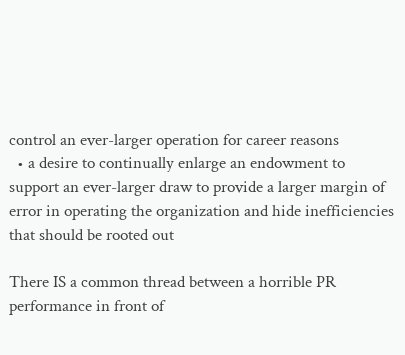control an ever-larger operation for career reasons
  • a desire to continually enlarge an endowment to support an ever-larger draw to provide a larger margin of error in operating the organization and hide inefficiencies that should be rooted out

There IS a common thread between a horrible PR performance in front of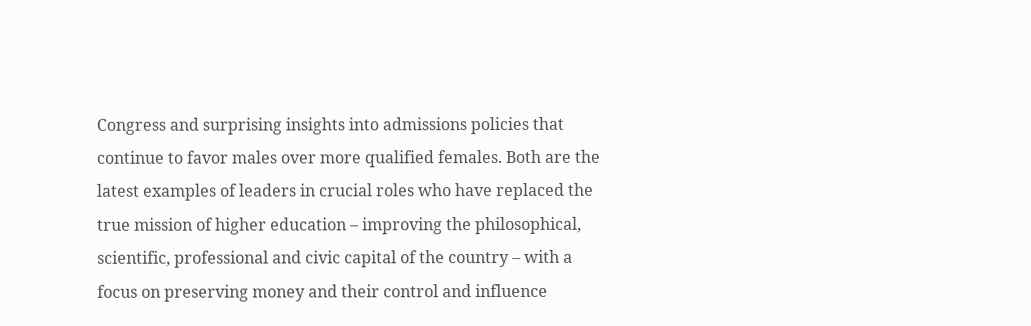Congress and surprising insights into admissions policies that continue to favor males over more qualified females. Both are the latest examples of leaders in crucial roles who have replaced the true mission of higher education – improving the philosophical, scientific, professional and civic capital of the country – with a focus on preserving money and their control and influence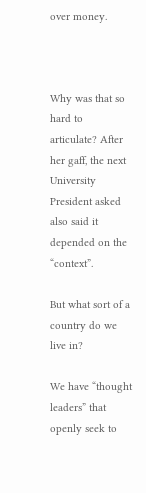over money.



Why was that so hard to articulate? After her gaff, the next University President asked also said it depended on the “context”.

But what sort of a country do we live in?

We have “thought leaders” that openly seek to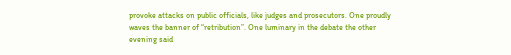provoke attacks on public officials, like judges and prosecutors. One proudly waves the banner of “retribution”. One luminary in the debate the other evening said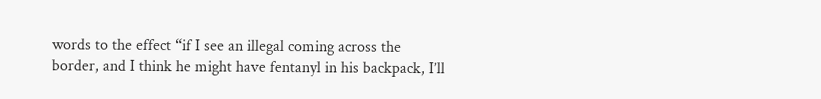words to the effect “if I see an illegal coming across the border, and I think he might have fentanyl in his backpack, I’ll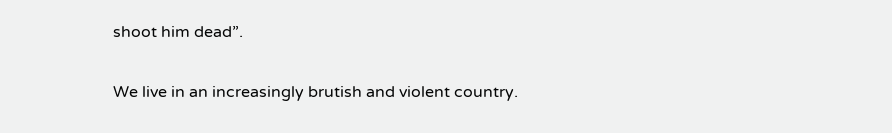shoot him dead”.

We live in an increasingly brutish and violent country.